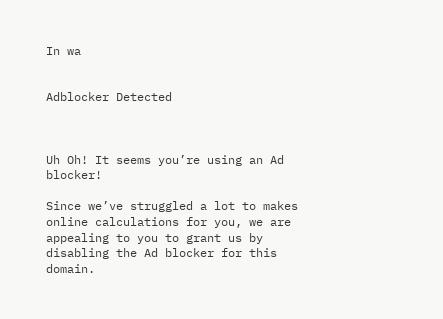In wa


Adblocker Detected



Uh Oh! It seems you’re using an Ad blocker!

Since we’ve struggled a lot to makes online calculations for you, we are appealing to you to grant us by disabling the Ad blocker for this domain.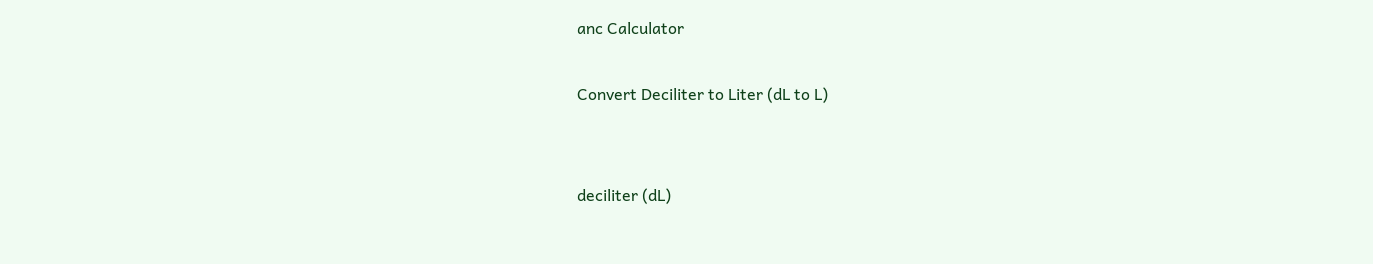anc Calculator

Convert Deciliter to Liter (dL to L)


deciliter (dL)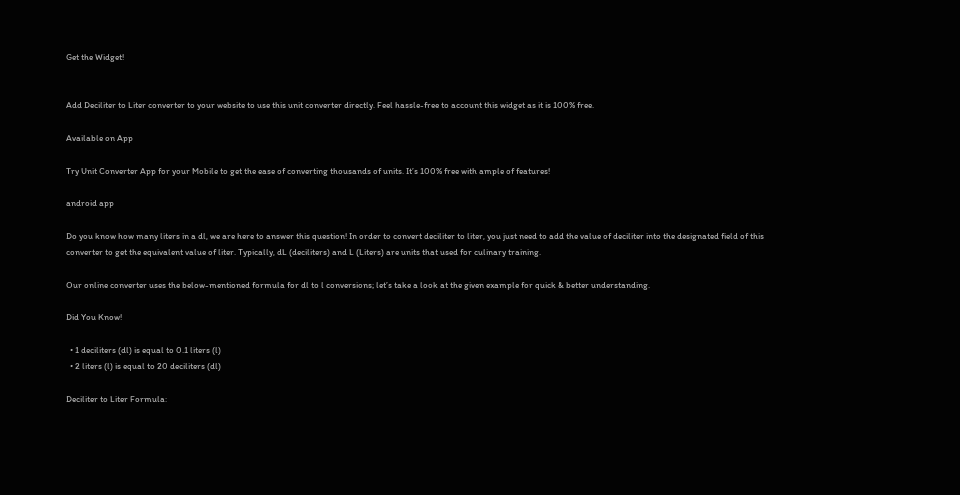Get the Widget!


Add Deciliter to Liter converter to your website to use this unit converter directly. Feel hassle-free to account this widget as it is 100% free.

Available on App

Try Unit Converter App for your Mobile to get the ease of converting thousands of units. It’s 100% free with ample of features!

android app

Do you know how many liters in a dl, we are here to answer this question! In order to convert deciliter to liter, you just need to add the value of deciliter into the designated field of this converter to get the equivalent value of liter. Typically, dL (deciliters) and L (Liters) are units that used for culinary training.

Our online converter uses the below-mentioned formula for dl to l conversions; let’s take a look at the given example for quick & better understanding.

Did You Know!

  • 1 deciliters (dl) is equal to 0.1 liters (l)
  • 2 liters (l) is equal to 20 deciliters (dl)

Deciliter to Liter Formula: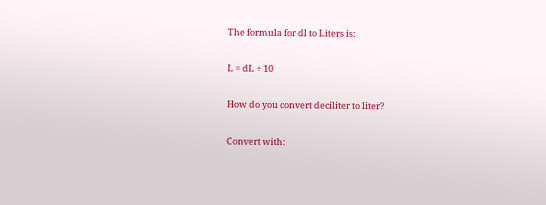The formula for dl to Liters is:

L = dL ÷ 10

How do you convert deciliter to liter?

Convert with: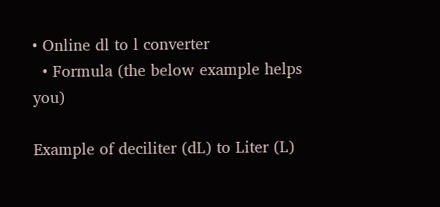• Online dl to l converter
  • Formula (the below example helps you)

Example of deciliter (dL) to Liter (L)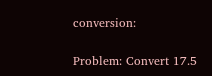conversion:

Problem: Convert 17.5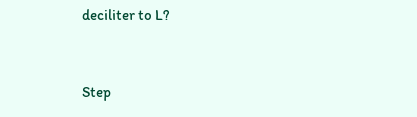deciliter to L?


Step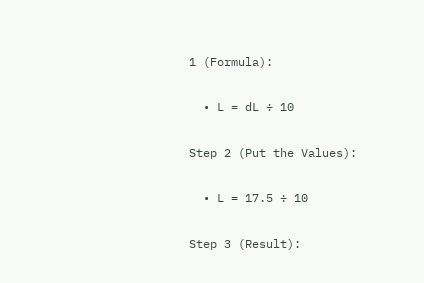1 (Formula):

  • L = dL ÷ 10

Step 2 (Put the Values):

  • L = 17.5 ÷ 10

Step 3 (Result):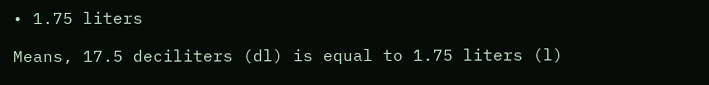• 1.75 liters

Means, 17.5 deciliters (dl) is equal to 1.75 liters (l)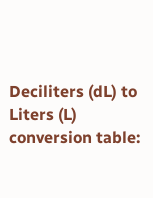Deciliters (dL) to Liters (L) conversion table: